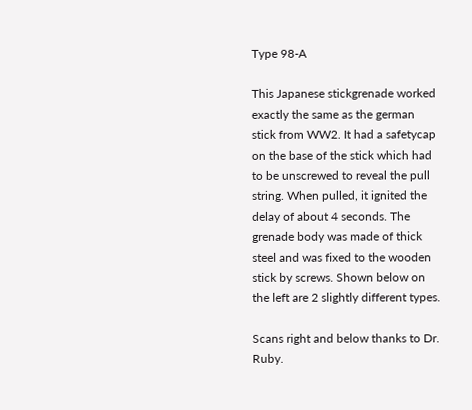Type 98-A

This Japanese stickgrenade worked exactly the same as the german stick from WW2. It had a safetycap on the base of the stick which had to be unscrewed to reveal the pull string. When pulled, it ignited the delay of about 4 seconds. The grenade body was made of thick steel and was fixed to the wooden stick by screws. Shown below on the left are 2 slightly different types.

Scans right and below thanks to Dr. Ruby.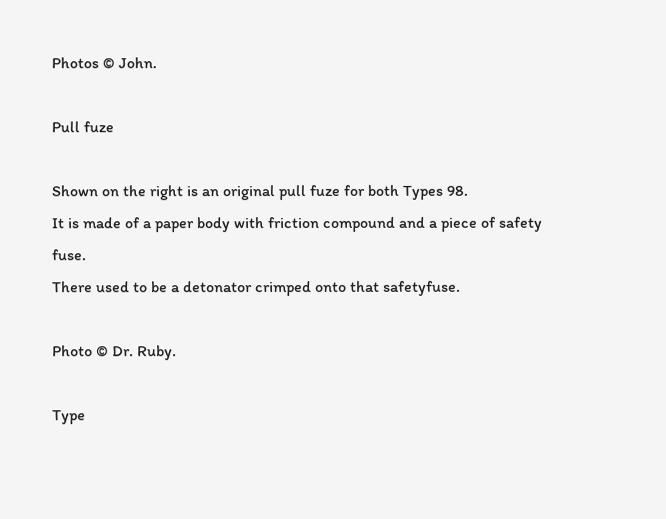Photos © John.

Pull fuze

Shown on the right is an original pull fuze for both Types 98.
It is made of a paper body with friction compound and a piece of safety fuse.
There used to be a detonator crimped onto that safetyfuse.

Photo © Dr. Ruby.

Type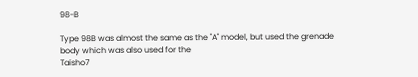98-B

Type 98B was almost the same as the "A" model, but used the grenade body which was also used for the
Taisho7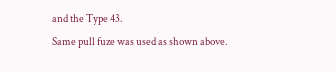and the Type 43.
Same pull fuze was used as shown above.